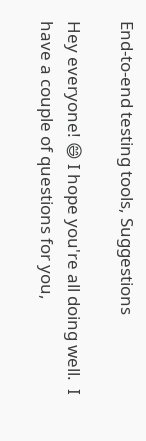End-to-end testing tools, Suggestions

Hey everyone! 😄 I hope you're all doing well.  I have a couple of questions for you,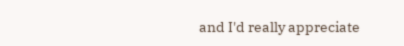and I'd really appreciate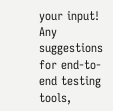your input!  Any suggestions for end-to-end testing tools,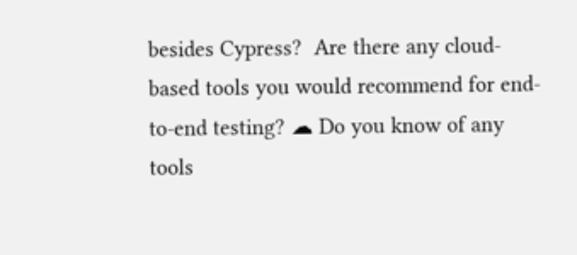besides Cypress?  Are there any cloud-based tools you would recommend for end-to-end testing? ☁ Do you know of any tools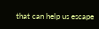that can help us escape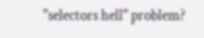"selectors hell" problem?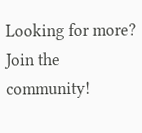Looking for more? Join the community!